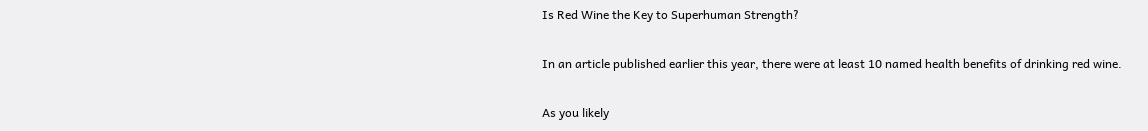Is Red Wine the Key to Superhuman Strength?

In an article published earlier this year, there were at least 10 named health benefits of drinking red wine.

As you likely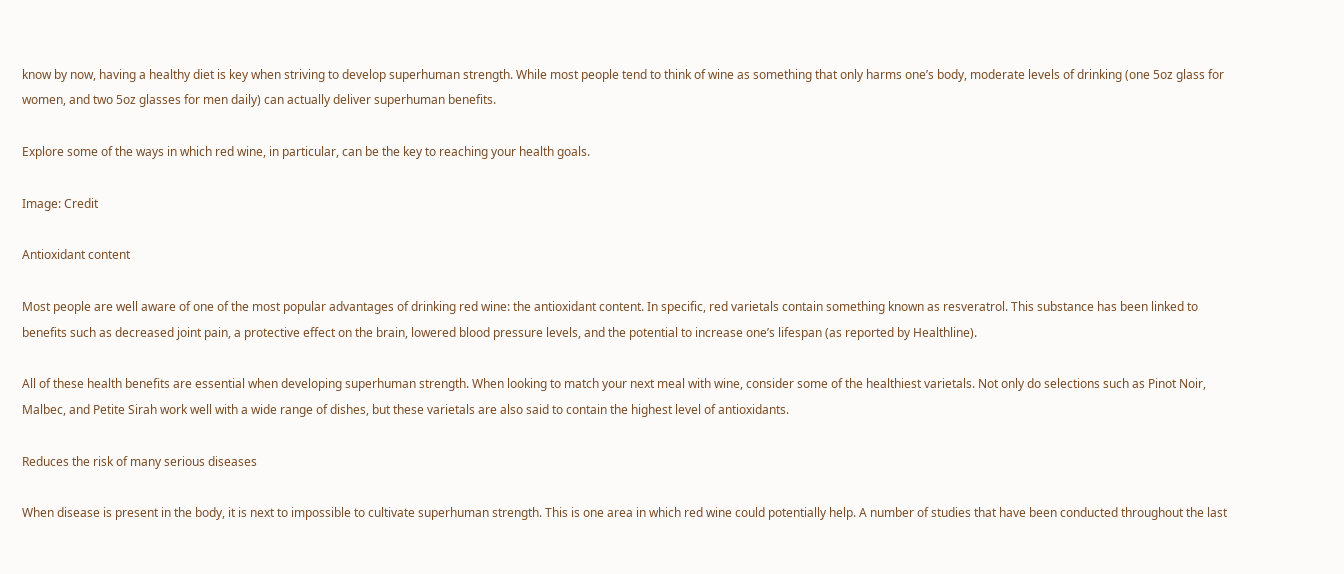know by now, having a healthy diet is key when striving to develop superhuman strength. While most people tend to think of wine as something that only harms one’s body, moderate levels of drinking (one 5oz glass for women, and two 5oz glasses for men daily) can actually deliver superhuman benefits.

Explore some of the ways in which red wine, in particular, can be the key to reaching your health goals.

Image: Credit

Antioxidant content

Most people are well aware of one of the most popular advantages of drinking red wine: the antioxidant content. In specific, red varietals contain something known as resveratrol. This substance has been linked to benefits such as decreased joint pain, a protective effect on the brain, lowered blood pressure levels, and the potential to increase one’s lifespan (as reported by Healthline).

All of these health benefits are essential when developing superhuman strength. When looking to match your next meal with wine, consider some of the healthiest varietals. Not only do selections such as Pinot Noir, Malbec, and Petite Sirah work well with a wide range of dishes, but these varietals are also said to contain the highest level of antioxidants.

Reduces the risk of many serious diseases

When disease is present in the body, it is next to impossible to cultivate superhuman strength. This is one area in which red wine could potentially help. A number of studies that have been conducted throughout the last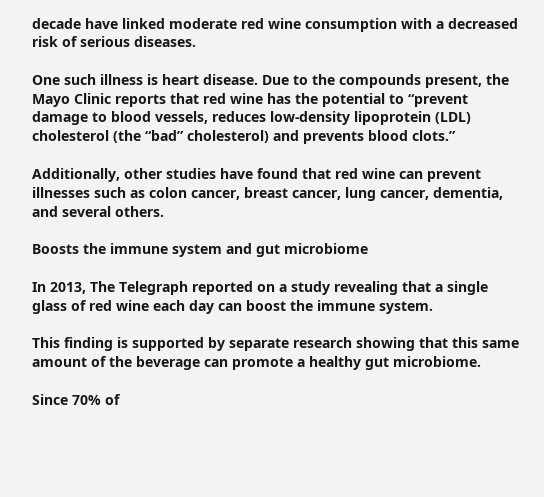decade have linked moderate red wine consumption with a decreased risk of serious diseases.

One such illness is heart disease. Due to the compounds present, the Mayo Clinic reports that red wine has the potential to “prevent damage to blood vessels, reduces low-density lipoprotein (LDL) cholesterol (the “bad” cholesterol) and prevents blood clots.”

Additionally, other studies have found that red wine can prevent illnesses such as colon cancer, breast cancer, lung cancer, dementia, and several others.

Boosts the immune system and gut microbiome

In 2013, The Telegraph reported on a study revealing that a single glass of red wine each day can boost the immune system.

This finding is supported by separate research showing that this same amount of the beverage can promote a healthy gut microbiome.

Since 70% of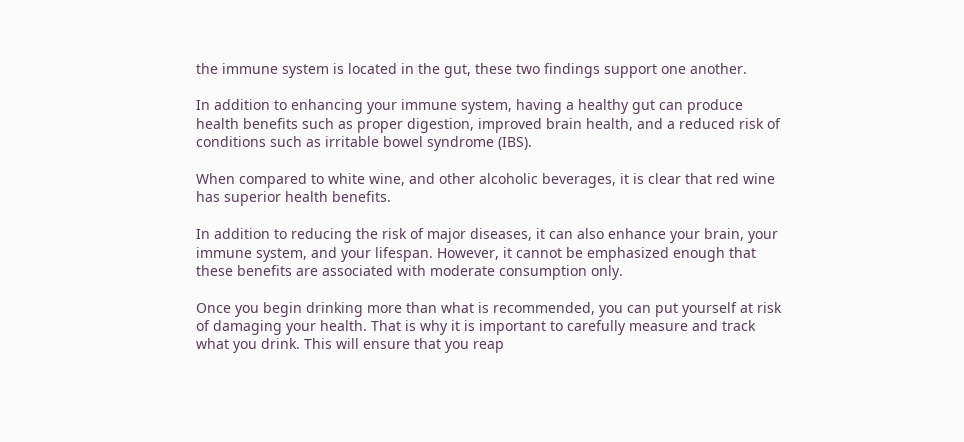the immune system is located in the gut, these two findings support one another.

In addition to enhancing your immune system, having a healthy gut can produce health benefits such as proper digestion, improved brain health, and a reduced risk of conditions such as irritable bowel syndrome (IBS).

When compared to white wine, and other alcoholic beverages, it is clear that red wine has superior health benefits.

In addition to reducing the risk of major diseases, it can also enhance your brain, your immune system, and your lifespan. However, it cannot be emphasized enough that these benefits are associated with moderate consumption only.

Once you begin drinking more than what is recommended, you can put yourself at risk of damaging your health. That is why it is important to carefully measure and track what you drink. This will ensure that you reap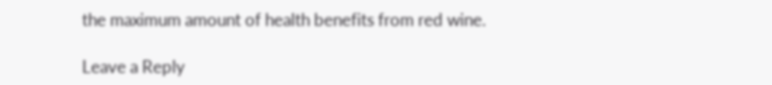the maximum amount of health benefits from red wine.

Leave a Reply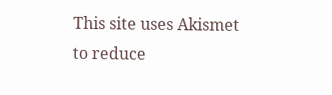This site uses Akismet to reduce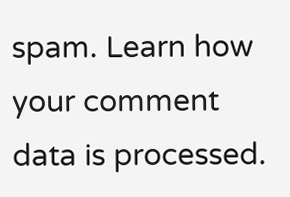spam. Learn how your comment data is processed.